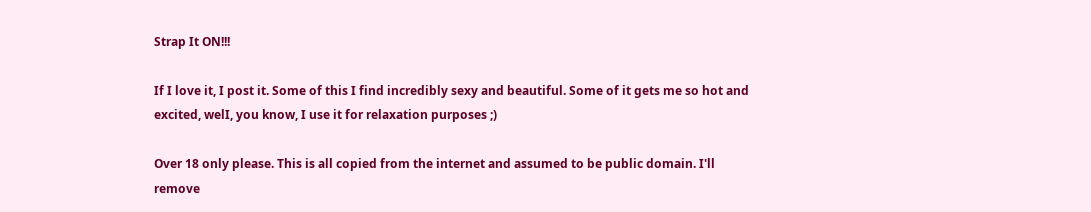Strap It ON!!!

If I love it, I post it. Some of this I find incredibly sexy and beautiful. Some of it gets me so hot and excited, welI, you know, I use it for relaxation purposes ;)

Over 18 only please. This is all copied from the internet and assumed to be public domain. I'll remove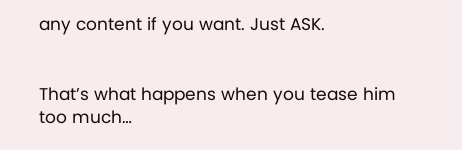any content if you want. Just ASK.


That’s what happens when you tease him too much…